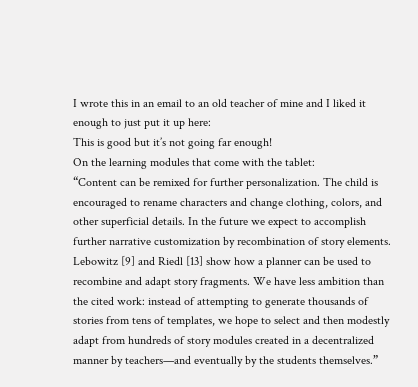I wrote this in an email to an old teacher of mine and I liked it enough to just put it up here:
This is good but it’s not going far enough!
On the learning modules that come with the tablet:
“Content can be remixed for further personalization. The child is encouraged to rename characters and change clothing, colors, and other superficial details. In the future we expect to accomplish further narrative customization by recombination of story elements. Lebowitz [9] and Riedl [13] show how a planner can be used to recombine and adapt story fragments. We have less ambition than the cited work: instead of attempting to generate thousands of stories from tens of templates, we hope to select and then modestly adapt from hundreds of story modules created in a decentralized manner by teachers—and eventually by the students themselves.”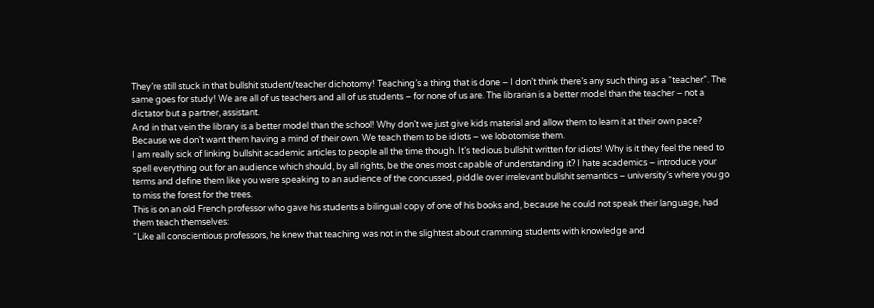They’re still stuck in that bullshit student/teacher dichotomy! Teaching’s a thing that is done – I don’t think there’s any such thing as a “teacher”. The same goes for study! We are all of us teachers and all of us students – for none of us are. The librarian is a better model than the teacher – not a dictator but a partner, assistant.
And in that vein the library is a better model than the school! Why don’t we just give kids material and allow them to learn it at their own pace? Because we don’t want them having a mind of their own. We teach them to be idiots – we lobotomise them.
I am really sick of linking bullshit academic articles to people all the time though. It’s tedious bullshit written for idiots! Why is it they feel the need to spell everything out for an audience which should, by all rights, be the ones most capable of understanding it? I hate academics – introduce your terms and define them like you were speaking to an audience of the concussed, piddle over irrelevant bullshit semantics – university’s where you go to miss the forest for the trees.
This is on an old French professor who gave his students a bilingual copy of one of his books and, because he could not speak their language, had them teach themselves:
“Like all conscientious professors, he knew that teaching was not in the slightest about cramming students with knowledge and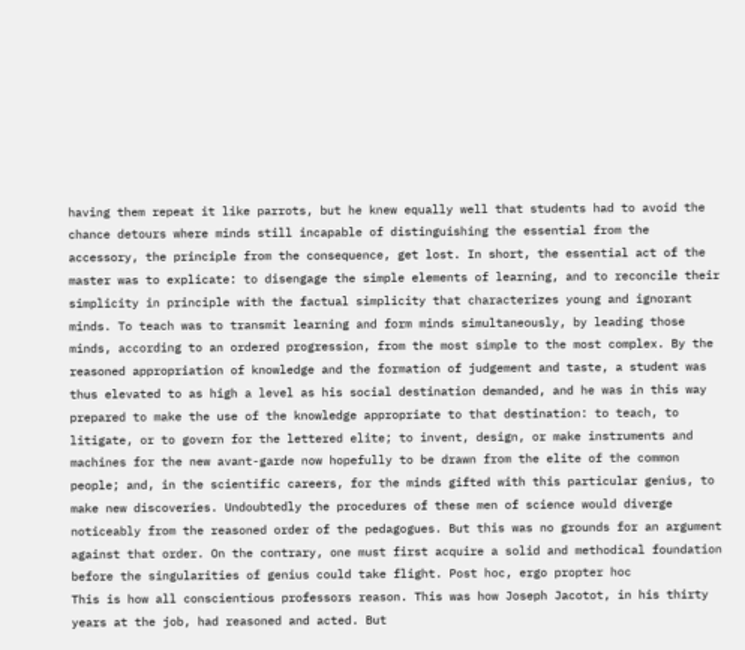having them repeat it like parrots, but he knew equally well that students had to avoid the chance detours where minds still incapable of distinguishing the essential from the accessory, the principle from the consequence, get lost. In short, the essential act of the master was to explicate: to disengage the simple elements of learning, and to reconcile their simplicity in principle with the factual simplicity that characterizes young and ignorant minds. To teach was to transmit learning and form minds simultaneously, by leading those minds, according to an ordered progression, from the most simple to the most complex. By the reasoned appropriation of knowledge and the formation of judgement and taste, a student was thus elevated to as high a level as his social destination demanded, and he was in this way prepared to make the use of the knowledge appropriate to that destination: to teach, to litigate, or to govern for the lettered elite; to invent, design, or make instruments and machines for the new avant-garde now hopefully to be drawn from the elite of the common people; and, in the scientific careers, for the minds gifted with this particular genius, to make new discoveries. Undoubtedly the procedures of these men of science would diverge noticeably from the reasoned order of the pedagogues. But this was no grounds for an argument against that order. On the contrary, one must first acquire a solid and methodical foundation before the singularities of genius could take flight. Post hoc, ergo propter hoc
This is how all conscientious professors reason. This was how Joseph Jacotot, in his thirty years at the job, had reasoned and acted. But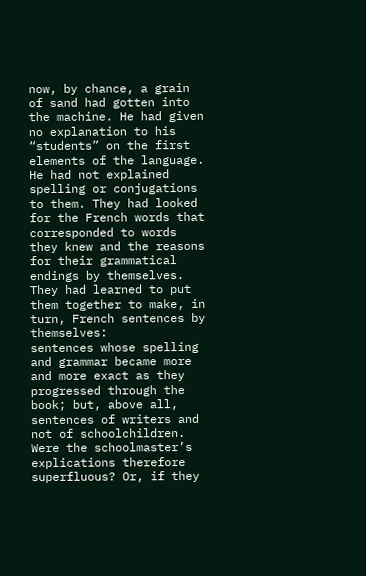now, by chance, a grain of sand had gotten into the machine. He had given no explanation to his “students” on the first elements of the language. He had not explained spelling or conjugations to them. They had looked for the French words that corresponded to words they knew and the reasons for their grammatical endings by themselves. They had learned to put them together to make, in turn, French sentences by themselves:
sentences whose spelling and grammar became more and more exact as they progressed through the book; but, above all, sentences of writers and not of schoolchildren. Were the schoolmaster’s explications therefore superfluous? Or, if they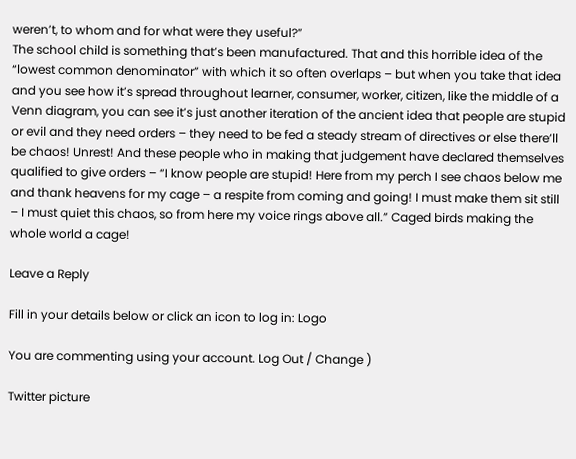weren’t, to whom and for what were they useful?”
The school child is something that’s been manufactured. That and this horrible idea of the “lowest common denominator” with which it so often overlaps – but when you take that idea and you see how it’s spread throughout learner, consumer, worker, citizen, like the middle of a Venn diagram, you can see it’s just another iteration of the ancient idea that people are stupid or evil and they need orders – they need to be fed a steady stream of directives or else there’ll be chaos! Unrest! And these people who in making that judgement have declared themselves qualified to give orders – “I know people are stupid! Here from my perch I see chaos below me and thank heavens for my cage – a respite from coming and going! I must make them sit still – I must quiet this chaos, so from here my voice rings above all.” Caged birds making the whole world a cage!

Leave a Reply

Fill in your details below or click an icon to log in: Logo

You are commenting using your account. Log Out / Change )

Twitter picture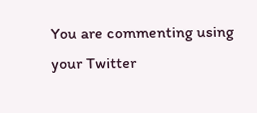You are commenting using your Twitter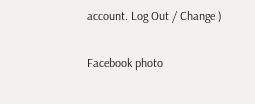account. Log Out / Change )

Facebook photo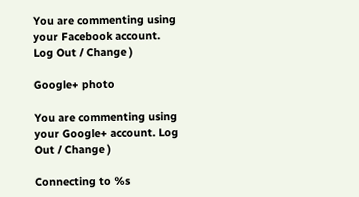You are commenting using your Facebook account. Log Out / Change )

Google+ photo

You are commenting using your Google+ account. Log Out / Change )

Connecting to %s